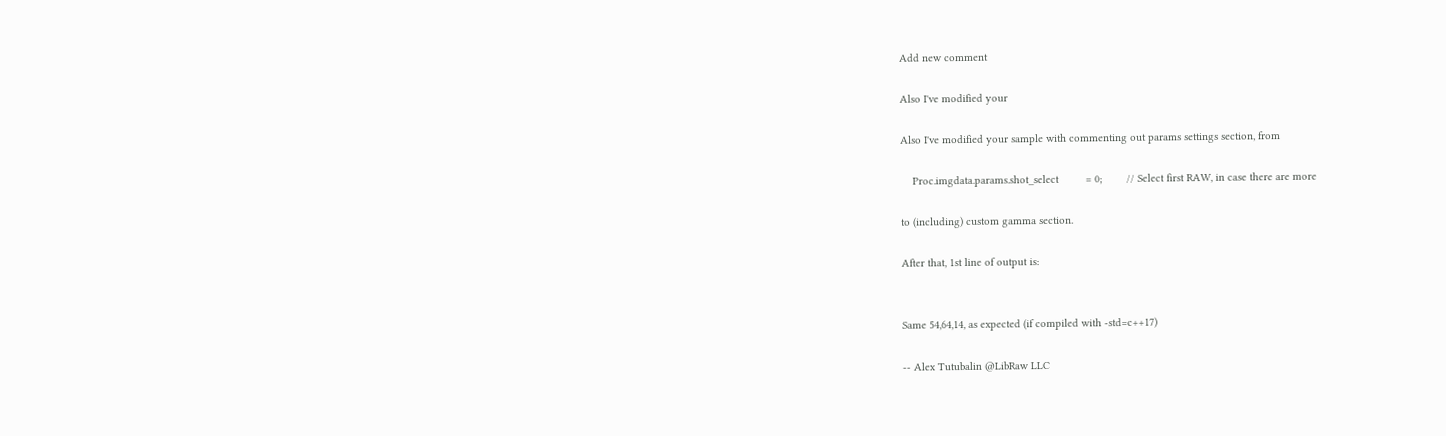Add new comment

Also I've modified your

Also I've modified your sample with commenting out params settings section, from

    Proc.imgdata.params.shot_select         = 0;        // Select first RAW, in case there are more

to (including) custom gamma section.

After that, 1st line of output is:


Same 54,64,14, as expected (if compiled with -std=c++17)

-- Alex Tutubalin @LibRaw LLC